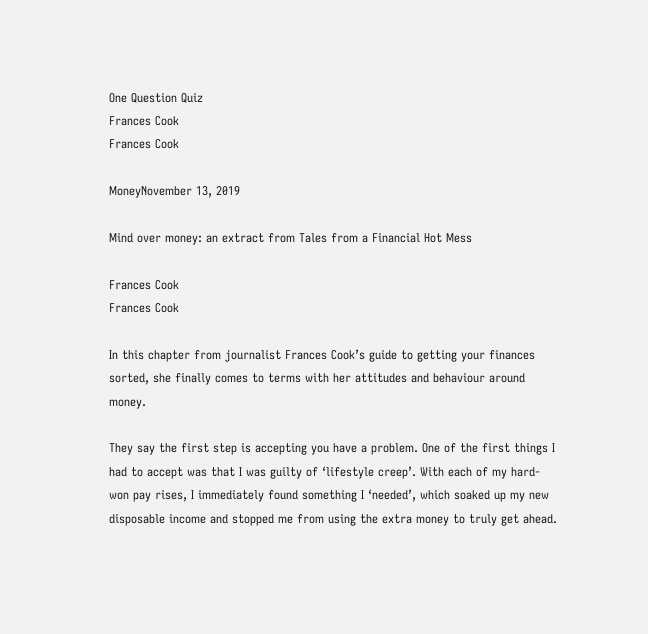One Question Quiz
Frances Cook
Frances Cook

MoneyNovember 13, 2019

Mind over money: an extract from Tales from a Financial Hot Mess

Frances Cook
Frances Cook

In this chapter from journalist Frances Cook’s guide to getting your finances sorted, she finally comes to terms with her attitudes and behaviour around money.

They say the first step is accepting you have a problem. One of the first things I had to accept was that I was guilty of ‘lifestyle creep’. With each of my hard-won pay rises, I immediately found something I ‘needed’, which soaked up my new disposable income and stopped me from using the extra money to truly get ahead.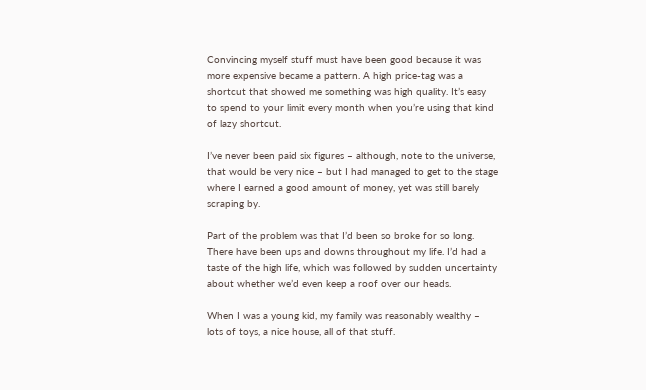Convincing myself stuff must have been good because it was more expensive became a pattern. A high price-tag was a shortcut that showed me something was high quality. It’s easy to spend to your limit every month when you’re using that kind of lazy shortcut.

I’ve never been paid six figures – although, note to the universe, that would be very nice – but I had managed to get to the stage where I earned a good amount of money, yet was still barely scraping by.

Part of the problem was that I’d been so broke for so long. There have been ups and downs throughout my life. I’d had a taste of the high life, which was followed by sudden uncertainty about whether we’d even keep a roof over our heads.

When I was a young kid, my family was reasonably wealthy – lots of toys, a nice house, all of that stuff.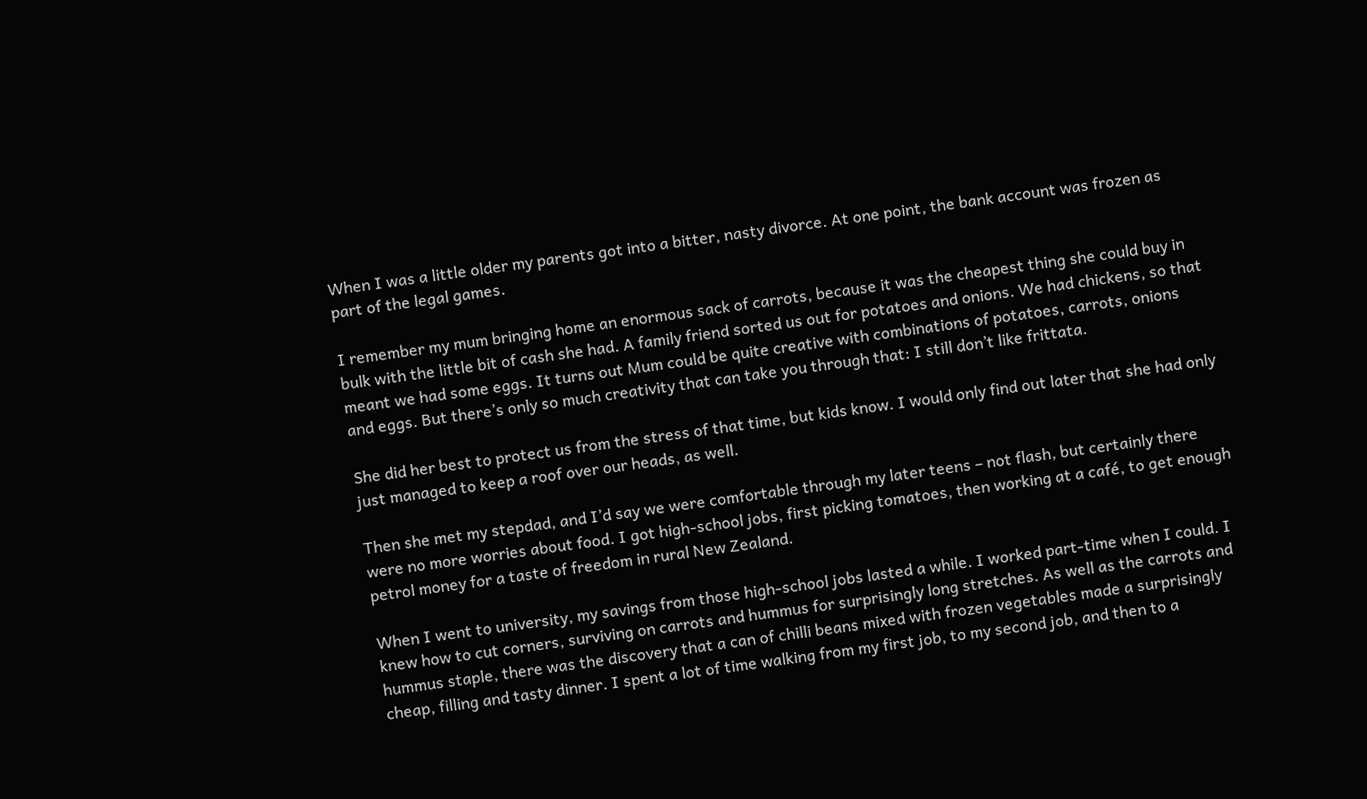When I was a little older my parents got into a bitter, nasty divorce. At one point, the bank account was frozen as part of the legal games.

I remember my mum bringing home an enormous sack of carrots, because it was the cheapest thing she could buy in bulk with the little bit of cash she had. A family friend sorted us out for potatoes and onions. We had chickens, so that meant we had some eggs. It turns out Mum could be quite creative with combinations of potatoes, carrots, onions and eggs. But there’s only so much creativity that can take you through that: I still don’t like frittata.

She did her best to protect us from the stress of that time, but kids know. I would only find out later that she had only just managed to keep a roof over our heads, as well.

Then she met my stepdad, and I’d say we were comfortable through my later teens – not flash, but certainly there were no more worries about food. I got high-school jobs, first picking tomatoes, then working at a café, to get enough petrol money for a taste of freedom in rural New Zealand.

When I went to university, my savings from those high-school jobs lasted a while. I worked part-time when I could. I knew how to cut corners, surviving on carrots and hummus for surprisingly long stretches. As well as the carrots and hummus staple, there was the discovery that a can of chilli beans mixed with frozen vegetables made a surprisingly cheap, filling and tasty dinner. I spent a lot of time walking from my first job, to my second job, and then to a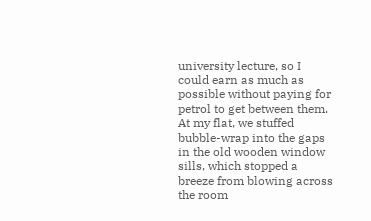university lecture, so I could earn as much as possible without paying for petrol to get between them. At my flat, we stuffed bubble-wrap into the gaps in the old wooden window sills, which stopped a breeze from blowing across the room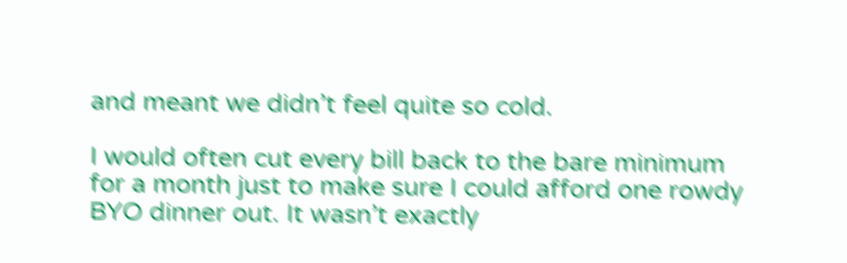and meant we didn’t feel quite so cold.

I would often cut every bill back to the bare minimum for a month just to make sure I could afford one rowdy BYO dinner out. It wasn’t exactly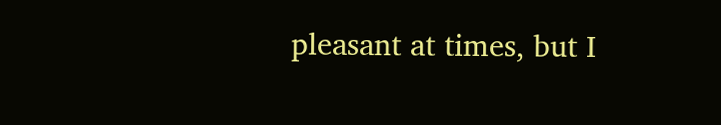pleasant at times, but I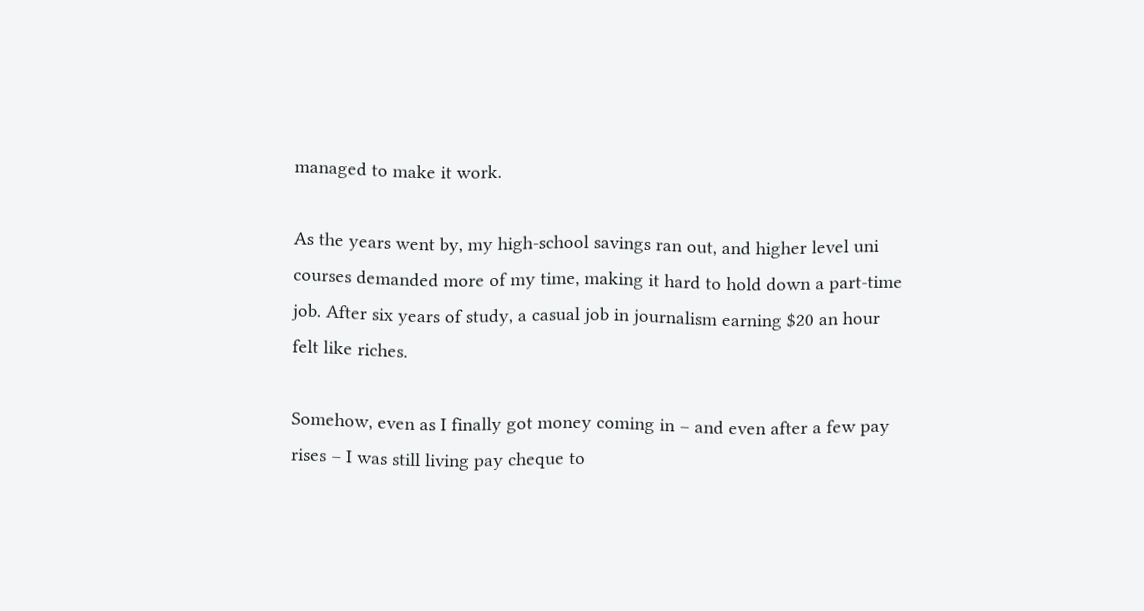managed to make it work.

As the years went by, my high-school savings ran out, and higher level uni courses demanded more of my time, making it hard to hold down a part-time job. After six years of study, a casual job in journalism earning $20 an hour felt like riches.

Somehow, even as I finally got money coming in – and even after a few pay rises – I was still living pay cheque to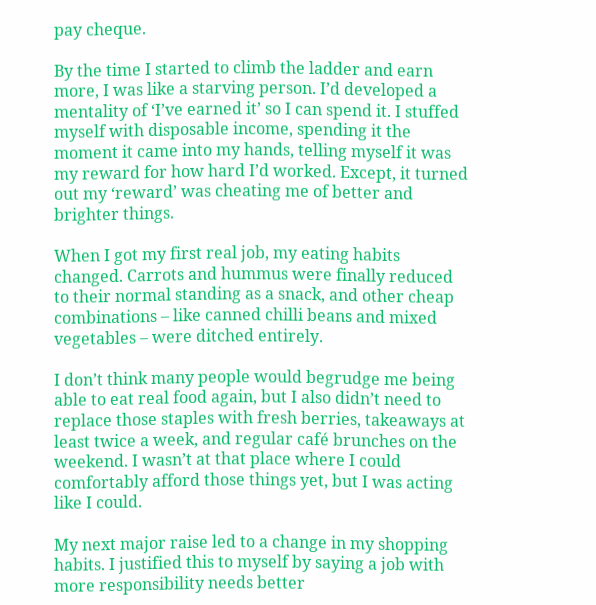pay cheque.

By the time I started to climb the ladder and earn more, I was like a starving person. I’d developed a mentality of ‘I’ve earned it’ so I can spend it. I stuffed myself with disposable income, spending it the moment it came into my hands, telling myself it was my reward for how hard I’d worked. Except, it turned out my ‘reward’ was cheating me of better and brighter things.

When I got my first real job, my eating habits changed. Carrots and hummus were finally reduced to their normal standing as a snack, and other cheap combinations – like canned chilli beans and mixed vegetables – were ditched entirely.

I don’t think many people would begrudge me being able to eat real food again, but I also didn’t need to replace those staples with fresh berries, takeaways at least twice a week, and regular café brunches on the weekend. I wasn’t at that place where I could comfortably afford those things yet, but I was acting like I could.

My next major raise led to a change in my shopping habits. I justified this to myself by saying a job with more responsibility needs better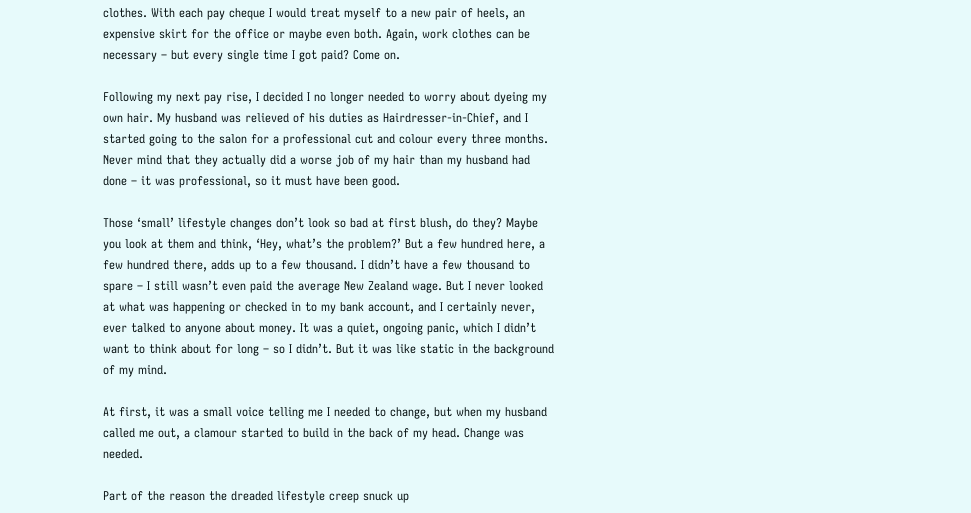clothes. With each pay cheque I would treat myself to a new pair of heels, an expensive skirt for the office or maybe even both. Again, work clothes can be necessary – but every single time I got paid? Come on.

Following my next pay rise, I decided I no longer needed to worry about dyeing my own hair. My husband was relieved of his duties as Hairdresser-in-Chief, and I started going to the salon for a professional cut and colour every three months. Never mind that they actually did a worse job of my hair than my husband had done – it was professional, so it must have been good.

Those ‘small’ lifestyle changes don’t look so bad at first blush, do they? Maybe you look at them and think, ‘Hey, what’s the problem?’ But a few hundred here, a few hundred there, adds up to a few thousand. I didn’t have a few thousand to spare – I still wasn’t even paid the average New Zealand wage. But I never looked at what was happening or checked in to my bank account, and I certainly never, ever talked to anyone about money. It was a quiet, ongoing panic, which I didn’t want to think about for long – so I didn’t. But it was like static in the background of my mind.

At first, it was a small voice telling me I needed to change, but when my husband called me out, a clamour started to build in the back of my head. Change was needed.

Part of the reason the dreaded lifestyle creep snuck up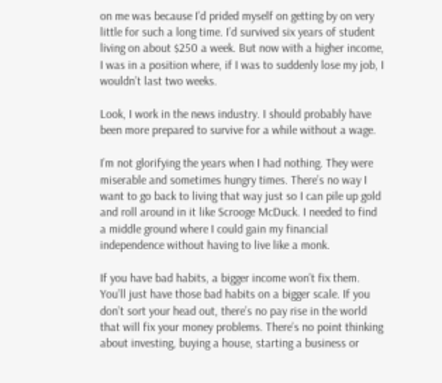on me was because I’d prided myself on getting by on very little for such a long time. I’d survived six years of student living on about $250 a week. But now with a higher income, I was in a position where, if I was to suddenly lose my job, I wouldn’t last two weeks.

Look, I work in the news industry. I should probably have been more prepared to survive for a while without a wage.

I’m not glorifying the years when I had nothing. They were miserable and sometimes hungry times. There’s no way I want to go back to living that way just so I can pile up gold and roll around in it like Scrooge McDuck. I needed to find a middle ground where I could gain my financial independence without having to live like a monk.

If you have bad habits, a bigger income won’t fix them. You’ll just have those bad habits on a bigger scale. If you don’t sort your head out, there’s no pay rise in the world that will fix your money problems. There’s no point thinking about investing, buying a house, starting a business or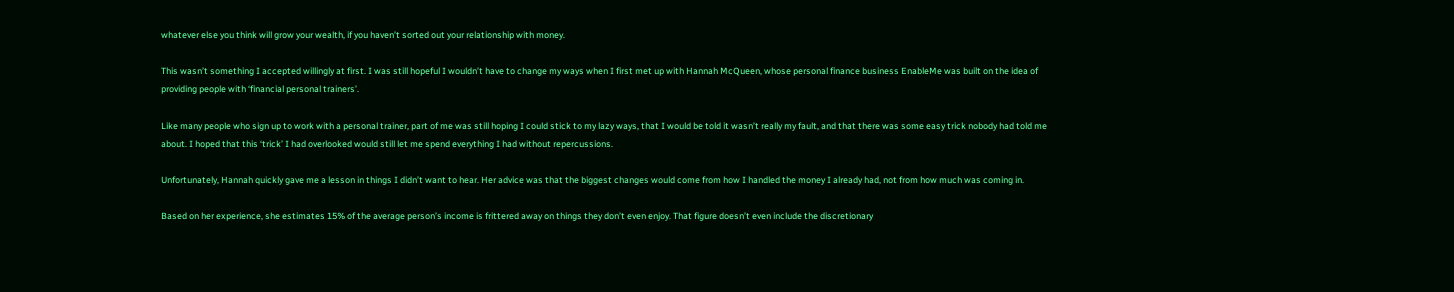whatever else you think will grow your wealth, if you haven’t sorted out your relationship with money.

This wasn’t something I accepted willingly at first. I was still hopeful I wouldn’t have to change my ways when I first met up with Hannah McQueen, whose personal finance business EnableMe was built on the idea of providing people with ‘financial personal trainers’.

Like many people who sign up to work with a personal trainer, part of me was still hoping I could stick to my lazy ways, that I would be told it wasn’t really my fault, and that there was some easy trick nobody had told me about. I hoped that this ‘trick’ I had overlooked would still let me spend everything I had without repercussions.

Unfortunately, Hannah quickly gave me a lesson in things I didn’t want to hear. Her advice was that the biggest changes would come from how I handled the money I already had, not from how much was coming in.

Based on her experience, she estimates 15% of the average person’s income is frittered away on things they don’t even enjoy. That figure doesn’t even include the discretionary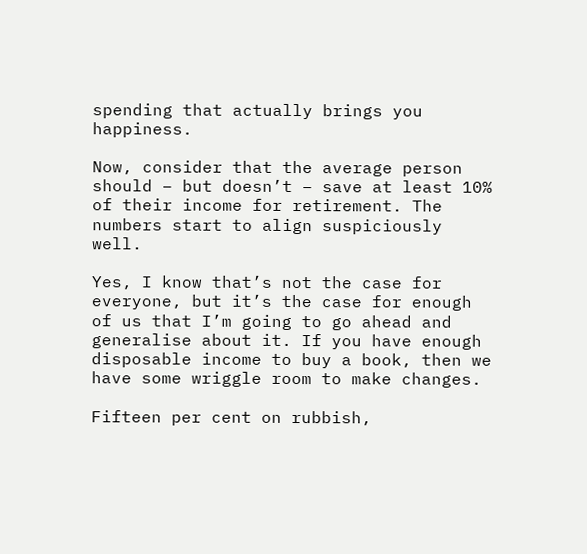spending that actually brings you happiness.

Now, consider that the average person should – but doesn’t – save at least 10% of their income for retirement. The numbers start to align suspiciously well.

Yes, I know that’s not the case for everyone, but it’s the case for enough of us that I’m going to go ahead and generalise about it. If you have enough disposable income to buy a book, then we have some wriggle room to make changes.

Fifteen per cent on rubbish,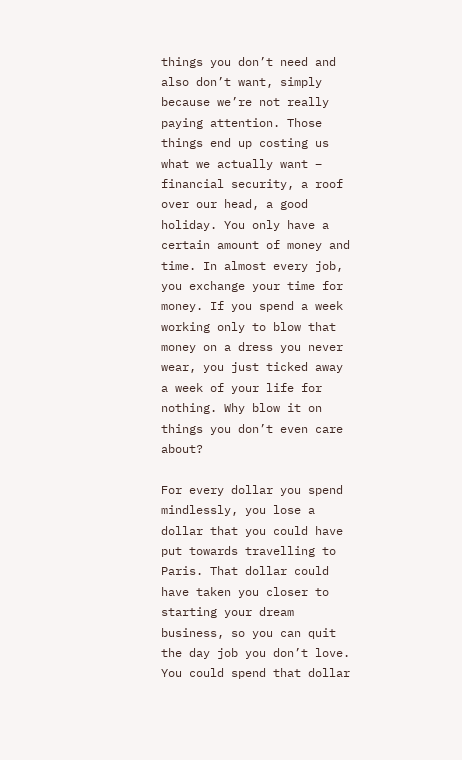things you don’t need and also don’t want, simply because we’re not really paying attention. Those things end up costing us what we actually want – financial security, a roof over our head, a good holiday. You only have a certain amount of money and time. In almost every job, you exchange your time for money. If you spend a week working only to blow that money on a dress you never wear, you just ticked away a week of your life for nothing. Why blow it on things you don’t even care about?

For every dollar you spend mindlessly, you lose a dollar that you could have put towards travelling to Paris. That dollar could have taken you closer to starting your dream business, so you can quit the day job you don’t love. You could spend that dollar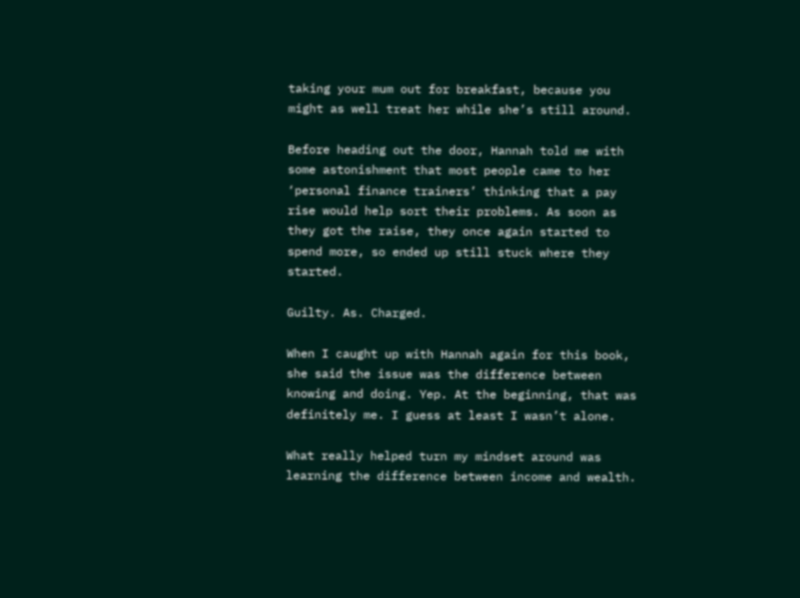taking your mum out for breakfast, because you might as well treat her while she’s still around.

Before heading out the door, Hannah told me with some astonishment that most people came to her ‘personal finance trainers’ thinking that a pay rise would help sort their problems. As soon as they got the raise, they once again started to spend more, so ended up still stuck where they started.

Guilty. As. Charged.

When I caught up with Hannah again for this book, she said the issue was the difference between knowing and doing. Yep. At the beginning, that was definitely me. I guess at least I wasn’t alone.

What really helped turn my mindset around was learning the difference between income and wealth.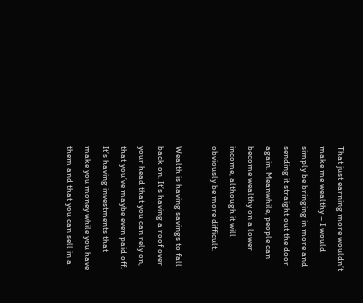That just earning more wouldn’t make me wealthy – I would simply be bringing in more and sending it straight out the door again. Meanwhile, people can become wealthy on a lower income, although it will obviously be more difficult.

Wealth is having savings to fall back on. It’s having a roof over your head that you can rely on, that you’ve maybe even paid off. It’s having investments that make you money while you have them and that you can sell in a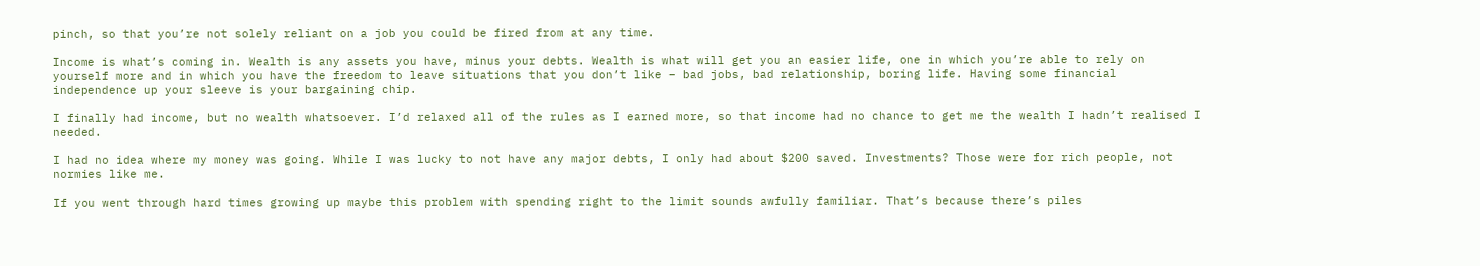pinch, so that you’re not solely reliant on a job you could be fired from at any time.

Income is what’s coming in. Wealth is any assets you have, minus your debts. Wealth is what will get you an easier life, one in which you’re able to rely on yourself more and in which you have the freedom to leave situations that you don’t like – bad jobs, bad relationship, boring life. Having some financial independence up your sleeve is your bargaining chip.

I finally had income, but no wealth whatsoever. I’d relaxed all of the rules as I earned more, so that income had no chance to get me the wealth I hadn’t realised I needed.

I had no idea where my money was going. While I was lucky to not have any major debts, I only had about $200 saved. Investments? Those were for rich people, not normies like me.

If you went through hard times growing up maybe this problem with spending right to the limit sounds awfully familiar. That’s because there’s piles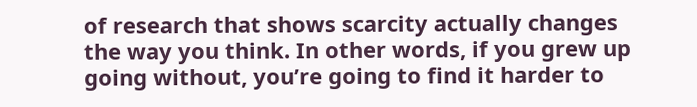of research that shows scarcity actually changes the way you think. In other words, if you grew up going without, you’re going to find it harder to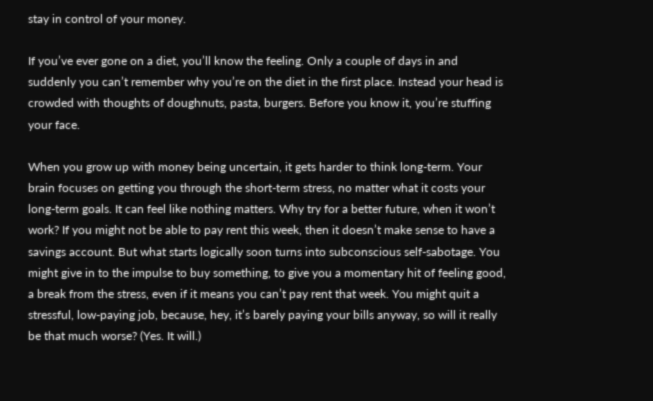stay in control of your money.

If you’ve ever gone on a diet, you’ll know the feeling. Only a couple of days in and suddenly you can’t remember why you’re on the diet in the first place. Instead your head is crowded with thoughts of doughnuts, pasta, burgers. Before you know it, you’re stuffing your face.

When you grow up with money being uncertain, it gets harder to think long-term. Your brain focuses on getting you through the short-term stress, no matter what it costs your long-term goals. It can feel like nothing matters. Why try for a better future, when it won’t work? If you might not be able to pay rent this week, then it doesn’t make sense to have a savings account. But what starts logically soon turns into subconscious self-sabotage. You might give in to the impulse to buy something, to give you a momentary hit of feeling good, a break from the stress, even if it means you can’t pay rent that week. You might quit a stressful, low-paying job, because, hey, it’s barely paying your bills anyway, so will it really be that much worse? (Yes. It will.)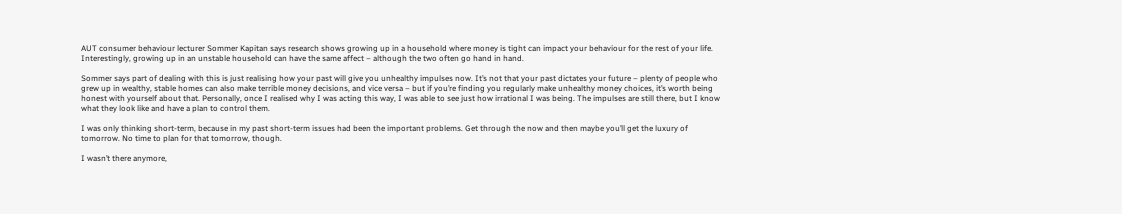AUT consumer behaviour lecturer Sommer Kapitan says research shows growing up in a household where money is tight can impact your behaviour for the rest of your life. Interestingly, growing up in an unstable household can have the same affect – although the two often go hand in hand.

Sommer says part of dealing with this is just realising how your past will give you unhealthy impulses now. It’s not that your past dictates your future – plenty of people who grew up in wealthy, stable homes can also make terrible money decisions, and vice versa – but if you’re finding you regularly make unhealthy money choices, it’s worth being honest with yourself about that. Personally, once I realised why I was acting this way, I was able to see just how irrational I was being. The impulses are still there, but I know what they look like and have a plan to control them.

I was only thinking short-term, because in my past short-term issues had been the important problems. Get through the now and then maybe you’ll get the luxury of tomorrow. No time to plan for that tomorrow, though.

I wasn’t there anymore,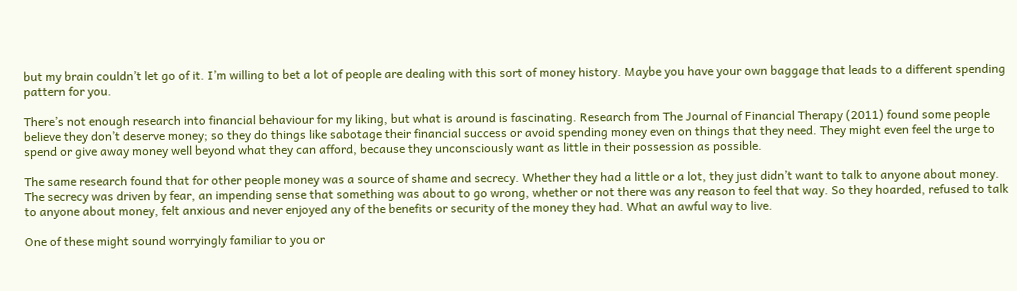but my brain couldn’t let go of it. I’m willing to bet a lot of people are dealing with this sort of money history. Maybe you have your own baggage that leads to a different spending pattern for you.

There’s not enough research into financial behaviour for my liking, but what is around is fascinating. Research from The Journal of Financial Therapy (2011) found some people believe they don’t deserve money; so they do things like sabotage their financial success or avoid spending money even on things that they need. They might even feel the urge to spend or give away money well beyond what they can afford, because they unconsciously want as little in their possession as possible.

The same research found that for other people money was a source of shame and secrecy. Whether they had a little or a lot, they just didn’t want to talk to anyone about money. The secrecy was driven by fear, an impending sense that something was about to go wrong, whether or not there was any reason to feel that way. So they hoarded, refused to talk to anyone about money, felt anxious and never enjoyed any of the benefits or security of the money they had. What an awful way to live.

One of these might sound worryingly familiar to you or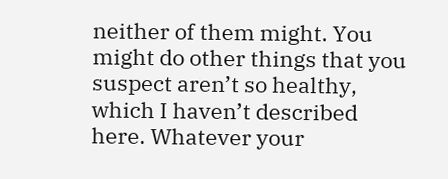neither of them might. You might do other things that you suspect aren’t so healthy, which I haven’t described here. Whatever your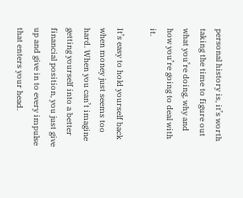personal history is, it’s worth taking the time to figure out what you’re doing, why and how you’re going to deal with it.

It’s easy to hold yourself back when money just seems too hard. When you can’t imagine getting yourself into a better financial position, you just give up and give in to every impulse that enters your head.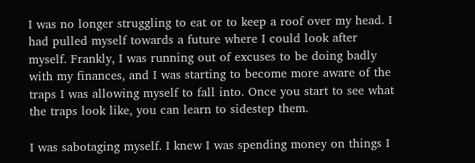I was no longer struggling to eat or to keep a roof over my head. I had pulled myself towards a future where I could look after myself. Frankly, I was running out of excuses to be doing badly with my finances, and I was starting to become more aware of the traps I was allowing myself to fall into. Once you start to see what the traps look like, you can learn to sidestep them.

I was sabotaging myself. I knew I was spending money on things I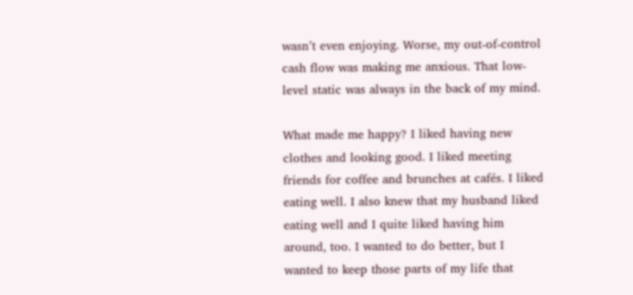wasn’t even enjoying. Worse, my out-of-control cash flow was making me anxious. That low-level static was always in the back of my mind.

What made me happy? I liked having new clothes and looking good. I liked meeting friends for coffee and brunches at cafés. I liked eating well. I also knew that my husband liked eating well and I quite liked having him around, too. I wanted to do better, but I wanted to keep those parts of my life that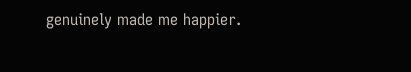genuinely made me happier.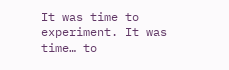It was time to experiment. It was time… to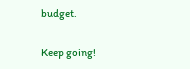budget.

Keep going!